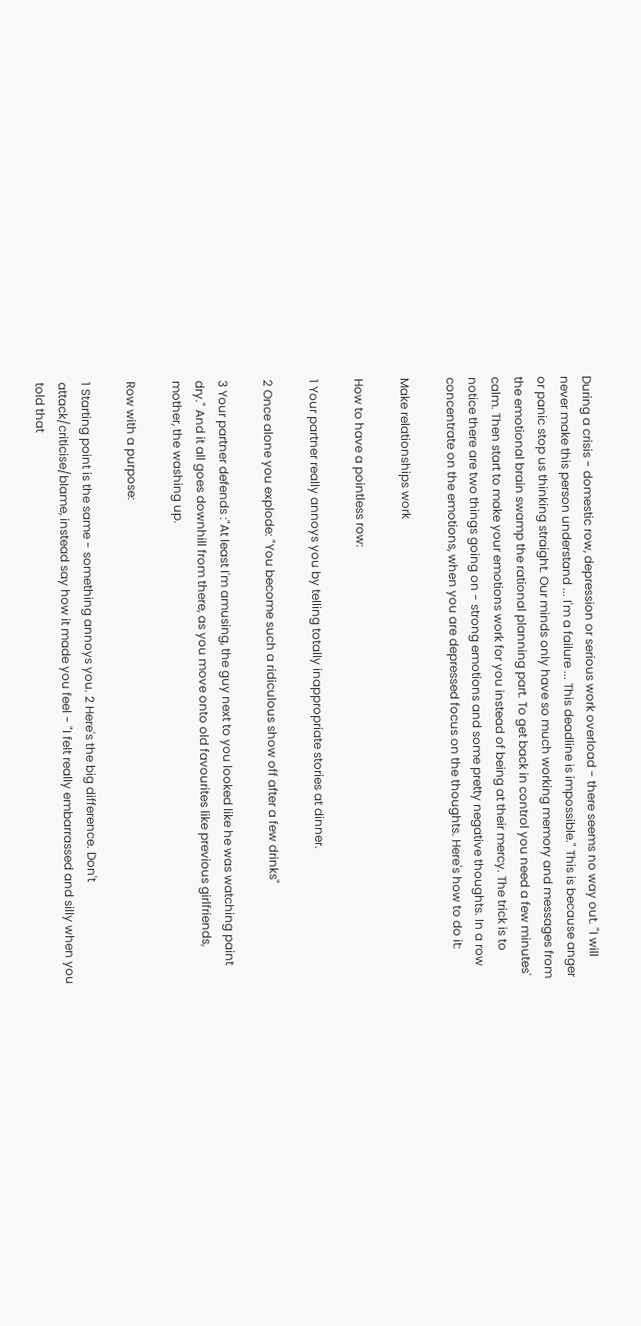During a crisis - domestic row, depression or serious work overload - there seems no way out. "I will never make this person understand ... I'm a failure ... This deadline is impossible." This is because anger or panic stop us thinking straight. Our minds only have so much working memory and messages from the emotional brain swamp the rational planning part. To get back in control you need a few minutes' calm. Then start to make your emotions work for you instead of being at their mercy. The trick is to notice there are two things going on - strong emotions and some pretty negative thoughts. In a row concentrate on the emotions, when you are depressed focus on the thoughts. Here's how to do it:

Make relationships work

How to have a pointless row:

1 Your partner really annoys you by telling totally inappropriate stories at dinner.

2 Once alone you explode: "You become such a ridiculous show off after a few drinks"

3 Your partner defends :"At least I'm amusing, the guy next to you looked like he was watching paint dry." And it all goes downhill from there, as you move onto old favourites like previous girlfriends, mother, the washing up.

Row with a purpose:

1 Starting point is the same - something annoys you. 2 Here's the big difference. Don't attack/criticise/blame, instead say how it made you feel - "I felt really embarrassed and silly when you told that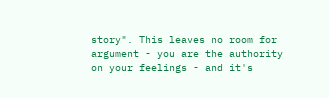story". This leaves no room for argument - you are the authority on your feelings - and it's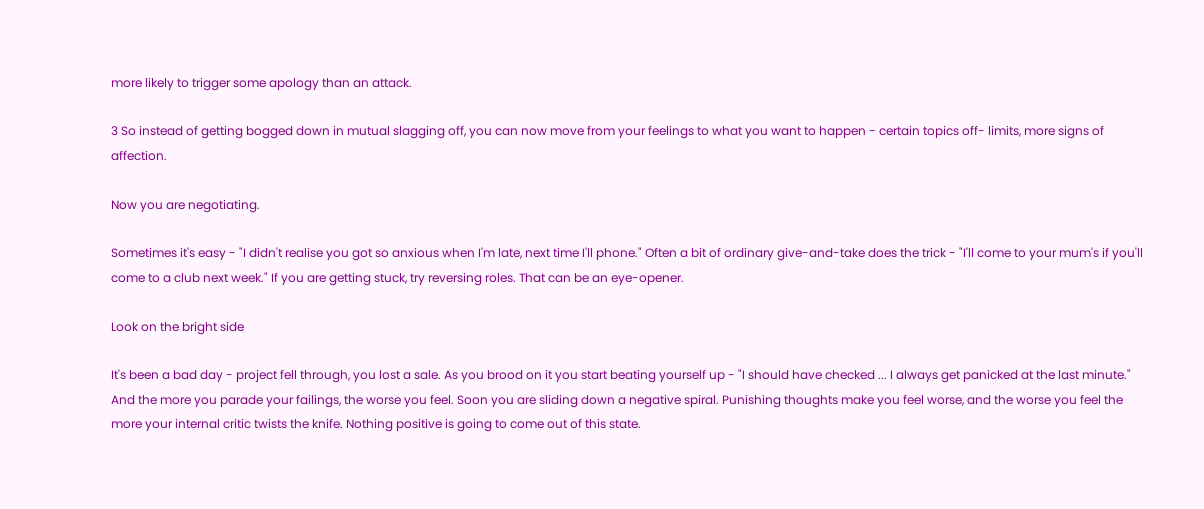more likely to trigger some apology than an attack.

3 So instead of getting bogged down in mutual slagging off, you can now move from your feelings to what you want to happen - certain topics off- limits, more signs of affection.

Now you are negotiating.

Sometimes it's easy - "I didn't realise you got so anxious when I'm late, next time I'll phone." Often a bit of ordinary give-and-take does the trick - "I'll come to your mum's if you'll come to a club next week." If you are getting stuck, try reversing roles. That can be an eye-opener.

Look on the bright side

It's been a bad day - project fell through, you lost a sale. As you brood on it you start beating yourself up - "I should have checked ... I always get panicked at the last minute." And the more you parade your failings, the worse you feel. Soon you are sliding down a negative spiral. Punishing thoughts make you feel worse, and the worse you feel the more your internal critic twists the knife. Nothing positive is going to come out of this state.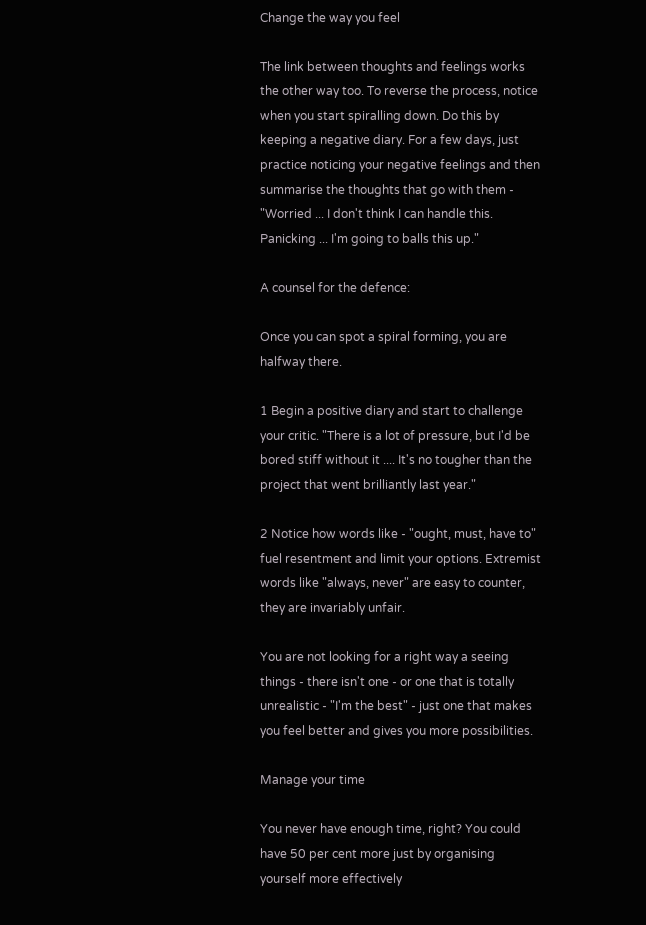Change the way you feel

The link between thoughts and feelings works the other way too. To reverse the process, notice when you start spiralling down. Do this by keeping a negative diary. For a few days, just practice noticing your negative feelings and then summarise the thoughts that go with them - "Worried ... I don't think I can handle this. Panicking ... I'm going to balls this up."

A counsel for the defence:

Once you can spot a spiral forming, you are halfway there.

1 Begin a positive diary and start to challenge your critic. "There is a lot of pressure, but I'd be bored stiff without it .... It's no tougher than the project that went brilliantly last year."

2 Notice how words like - "ought, must, have to" fuel resentment and limit your options. Extremist words like "always, never" are easy to counter, they are invariably unfair.

You are not looking for a right way a seeing things - there isn't one - or one that is totally unrealistic - "I'm the best" - just one that makes you feel better and gives you more possibilities.

Manage your time

You never have enough time, right? You could have 50 per cent more just by organising yourself more effectively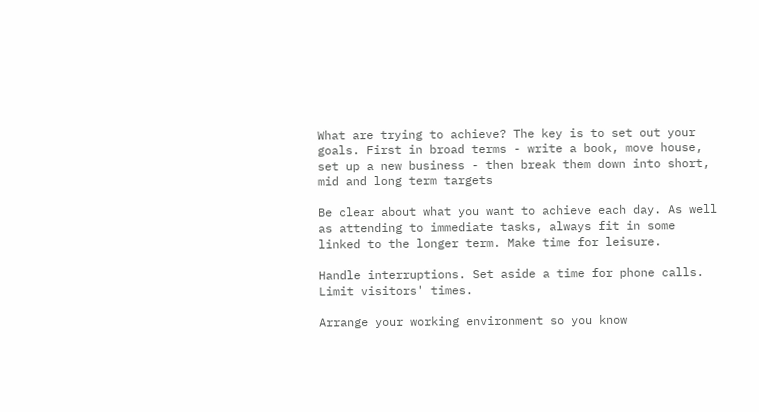What are trying to achieve? The key is to set out your goals. First in broad terms - write a book, move house, set up a new business - then break them down into short, mid and long term targets

Be clear about what you want to achieve each day. As well as attending to immediate tasks, always fit in some linked to the longer term. Make time for leisure.

Handle interruptions. Set aside a time for phone calls. Limit visitors' times.

Arrange your working environment so you know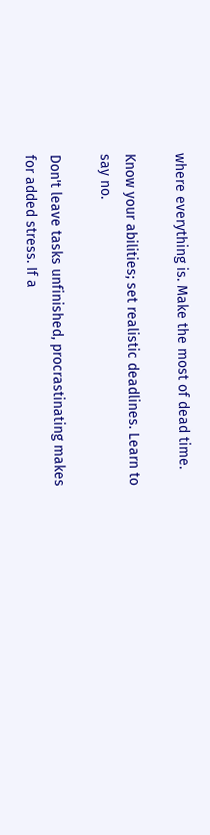where everything is. Make the most of dead time.

Know your abilities; set realistic deadlines. Learn to say no.

Don't leave tasks unfinished, procrastinating makes for added stress. If a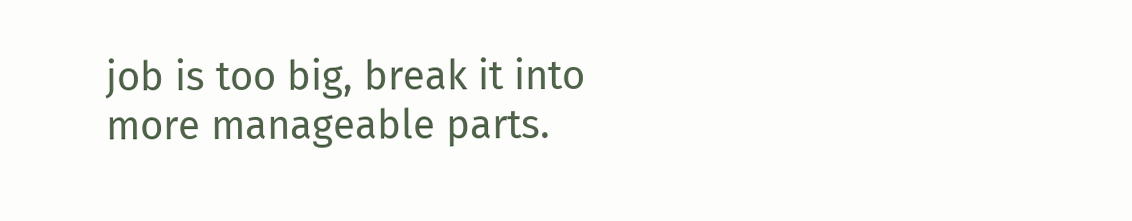job is too big, break it into more manageable parts.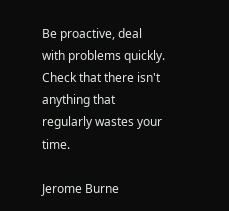Be proactive, deal with problems quickly. Check that there isn't anything that regularly wastes your time.

Jerome Burne